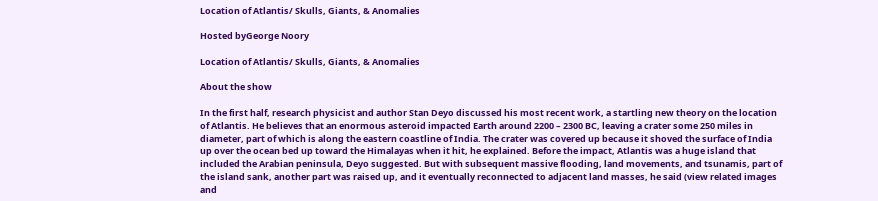Location of Atlantis/ Skulls, Giants, & Anomalies

Hosted byGeorge Noory

Location of Atlantis/ Skulls, Giants, & Anomalies

About the show

In the first half, research physicist and author Stan Deyo discussed his most recent work, a startling new theory on the location of Atlantis. He believes that an enormous asteroid impacted Earth around 2200 – 2300 BC, leaving a crater some 250 miles in diameter, part of which is along the eastern coastline of India. The crater was covered up because it shoved the surface of India up over the ocean bed up toward the Himalayas when it hit, he explained. Before the impact, Atlantis was a huge island that included the Arabian peninsula, Deyo suggested. But with subsequent massive flooding, land movements, and tsunamis, part of the island sank, another part was raised up, and it eventually reconnected to adjacent land masses, he said (view related images and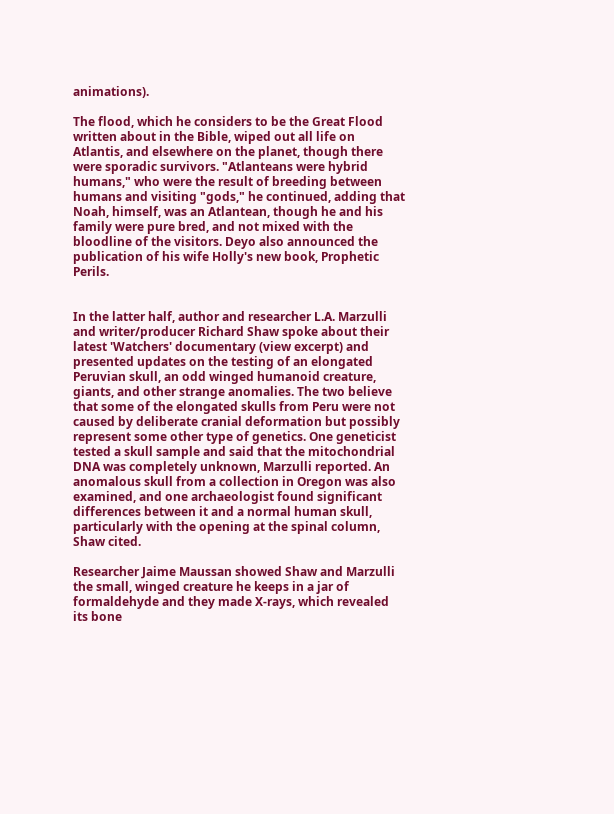animations).

The flood, which he considers to be the Great Flood written about in the Bible, wiped out all life on Atlantis, and elsewhere on the planet, though there were sporadic survivors. "Atlanteans were hybrid humans," who were the result of breeding between humans and visiting "gods," he continued, adding that Noah, himself, was an Atlantean, though he and his family were pure bred, and not mixed with the bloodline of the visitors. Deyo also announced the publication of his wife Holly's new book, Prophetic Perils.


In the latter half, author and researcher L.A. Marzulli and writer/producer Richard Shaw spoke about their latest 'Watchers' documentary (view excerpt) and presented updates on the testing of an elongated Peruvian skull, an odd winged humanoid creature, giants, and other strange anomalies. The two believe that some of the elongated skulls from Peru were not caused by deliberate cranial deformation but possibly represent some other type of genetics. One geneticist tested a skull sample and said that the mitochondrial DNA was completely unknown, Marzulli reported. An anomalous skull from a collection in Oregon was also examined, and one archaeologist found significant differences between it and a normal human skull, particularly with the opening at the spinal column, Shaw cited.

Researcher Jaime Maussan showed Shaw and Marzulli the small, winged creature he keeps in a jar of formaldehyde and they made X-rays, which revealed its bone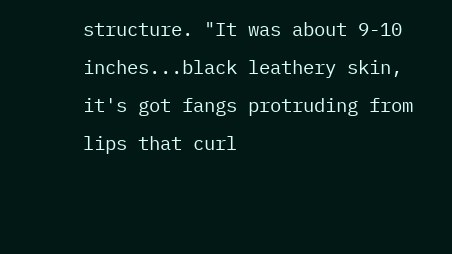structure. "It was about 9-10 inches...black leathery skin, it's got fangs protruding from lips that curl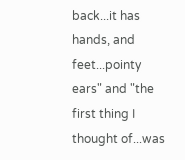back...it has hands, and feet...pointy ears" and "the first thing I thought of...was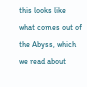this looks like what comes out of the Abyss, which we read about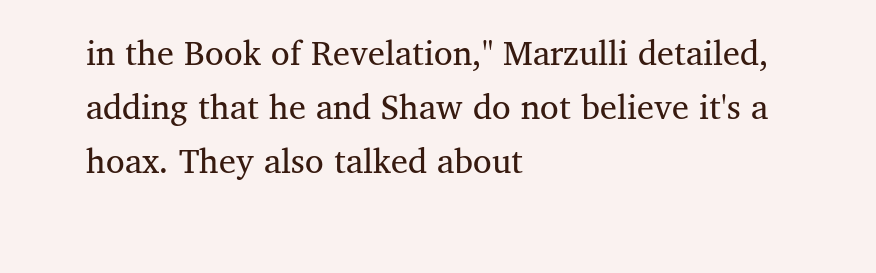in the Book of Revelation," Marzulli detailed, adding that he and Shaw do not believe it's a hoax. They also talked about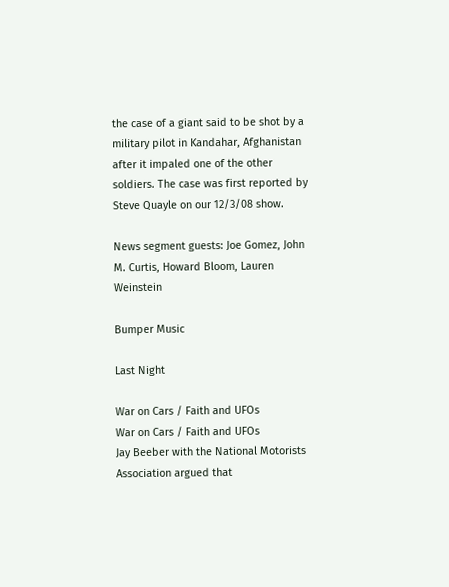the case of a giant said to be shot by a military pilot in Kandahar, Afghanistan after it impaled one of the other soldiers. The case was first reported by Steve Quayle on our 12/3/08 show.

News segment guests: Joe Gomez, John M. Curtis, Howard Bloom, Lauren Weinstein

Bumper Music

Last Night

War on Cars / Faith and UFOs
War on Cars / Faith and UFOs
Jay Beeber with the National Motorists Association argued that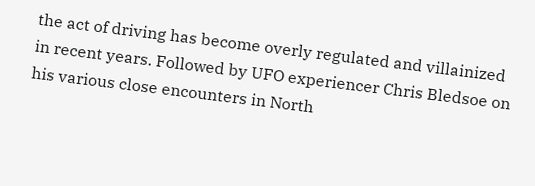the act of driving has become overly regulated and villainized in recent years. Followed by UFO experiencer Chris Bledsoe on his various close encounters in North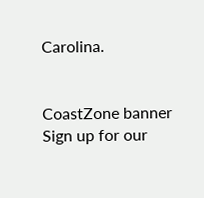Carolina.


CoastZone banner
Sign up for our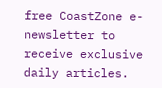free CoastZone e-newsletter to receive exclusive daily articles.